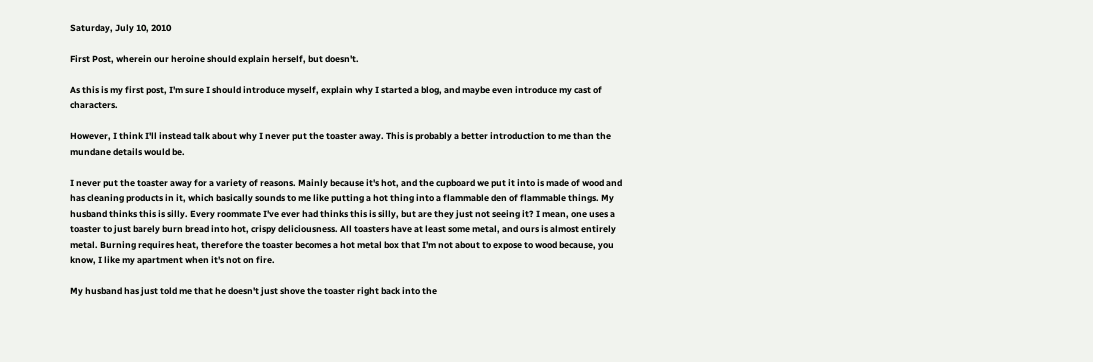Saturday, July 10, 2010

First Post, wherein our heroine should explain herself, but doesn't.

As this is my first post, I'm sure I should introduce myself, explain why I started a blog, and maybe even introduce my cast of characters.

However, I think I'll instead talk about why I never put the toaster away. This is probably a better introduction to me than the mundane details would be.

I never put the toaster away for a variety of reasons. Mainly because it's hot, and the cupboard we put it into is made of wood and has cleaning products in it, which basically sounds to me like putting a hot thing into a flammable den of flammable things. My husband thinks this is silly. Every roommate I've ever had thinks this is silly, but are they just not seeing it? I mean, one uses a toaster to just barely burn bread into hot, crispy deliciousness. All toasters have at least some metal, and ours is almost entirely metal. Burning requires heat, therefore the toaster becomes a hot metal box that I'm not about to expose to wood because, you know, I like my apartment when it's not on fire.

My husband has just told me that he doesn't just shove the toaster right back into the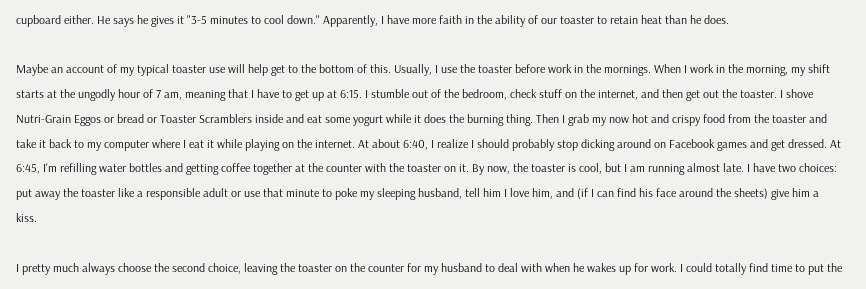cupboard either. He says he gives it "3-5 minutes to cool down." Apparently, I have more faith in the ability of our toaster to retain heat than he does.

Maybe an account of my typical toaster use will help get to the bottom of this. Usually, I use the toaster before work in the mornings. When I work in the morning, my shift starts at the ungodly hour of 7 am, meaning that I have to get up at 6:15. I stumble out of the bedroom, check stuff on the internet, and then get out the toaster. I shove Nutri-Grain Eggos or bread or Toaster Scramblers inside and eat some yogurt while it does the burning thing. Then I grab my now hot and crispy food from the toaster and take it back to my computer where I eat it while playing on the internet. At about 6:40, I realize I should probably stop dicking around on Facebook games and get dressed. At 6:45, I'm refilling water bottles and getting coffee together at the counter with the toaster on it. By now, the toaster is cool, but I am running almost late. I have two choices: put away the toaster like a responsible adult or use that minute to poke my sleeping husband, tell him I love him, and (if I can find his face around the sheets) give him a kiss.

I pretty much always choose the second choice, leaving the toaster on the counter for my husband to deal with when he wakes up for work. I could totally find time to put the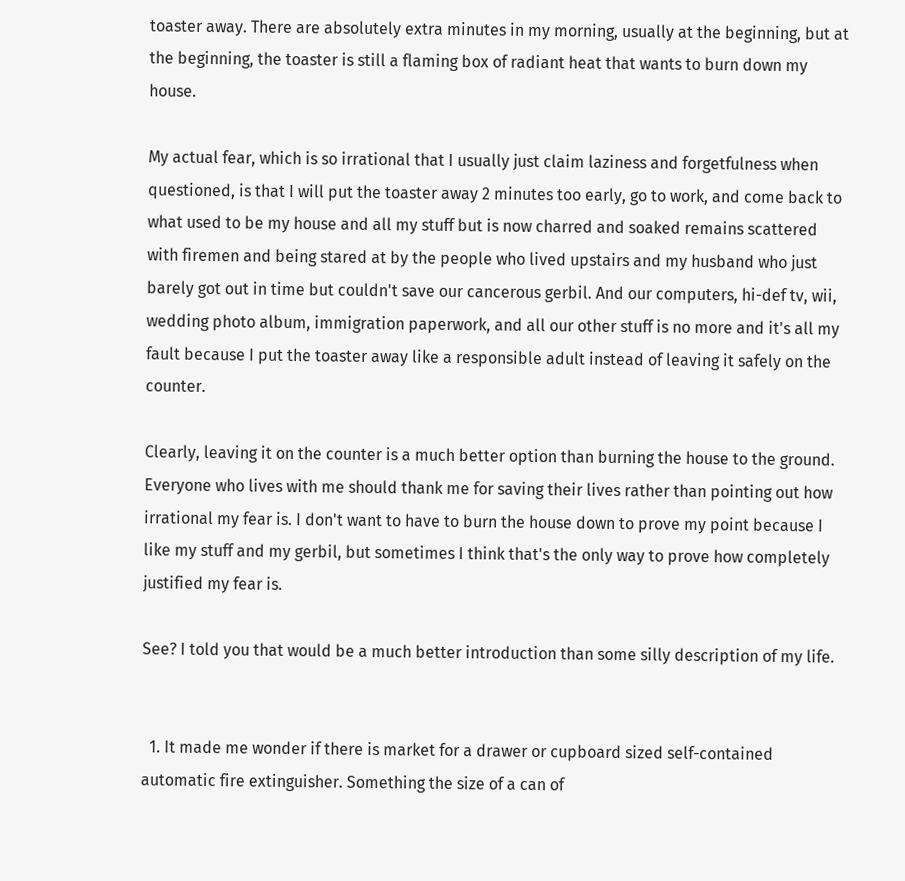toaster away. There are absolutely extra minutes in my morning, usually at the beginning, but at the beginning, the toaster is still a flaming box of radiant heat that wants to burn down my house.

My actual fear, which is so irrational that I usually just claim laziness and forgetfulness when questioned, is that I will put the toaster away 2 minutes too early, go to work, and come back to what used to be my house and all my stuff but is now charred and soaked remains scattered with firemen and being stared at by the people who lived upstairs and my husband who just barely got out in time but couldn't save our cancerous gerbil. And our computers, hi-def tv, wii, wedding photo album, immigration paperwork, and all our other stuff is no more and it's all my fault because I put the toaster away like a responsible adult instead of leaving it safely on the counter.

Clearly, leaving it on the counter is a much better option than burning the house to the ground. Everyone who lives with me should thank me for saving their lives rather than pointing out how irrational my fear is. I don't want to have to burn the house down to prove my point because I like my stuff and my gerbil, but sometimes I think that's the only way to prove how completely justified my fear is.

See? I told you that would be a much better introduction than some silly description of my life.


  1. It made me wonder if there is market for a drawer or cupboard sized self-contained automatic fire extinguisher. Something the size of a can of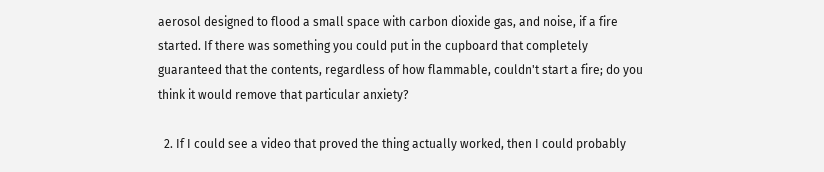aerosol designed to flood a small space with carbon dioxide gas, and noise, if a fire started. If there was something you could put in the cupboard that completely guaranteed that the contents, regardless of how flammable, couldn't start a fire; do you think it would remove that particular anxiety?

  2. If I could see a video that proved the thing actually worked, then I could probably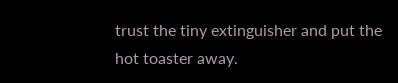trust the tiny extinguisher and put the hot toaster away.